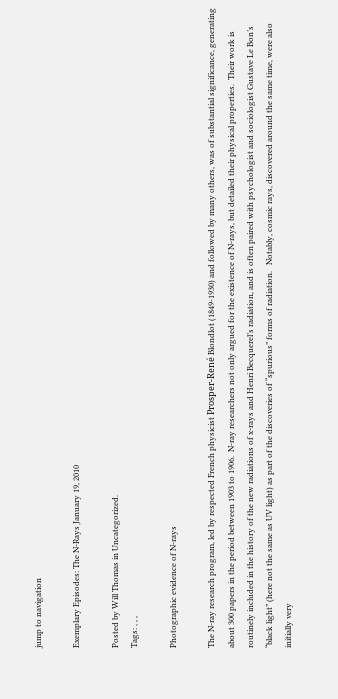jump to navigation

Exemplary Episodes: The N-Rays January 19, 2010

Posted by Will Thomas in Uncategorized.
Tags: , , ,

Photographic evidence of N-rays

The N-ray research program, led by respected French physicist Prosper-René Blondlot (1849-1930) and followed by many others, was of substantial significance, generating about 300 papers in the period between 1903 to 1906.  N-ray researchers not only argued for the existence of N-rays, but detailed their physical properties.  Their work is routinely included in the history of the new radiations of x-rays and Henri Becquerel’s radiation, and is often paired with psychologist and sociologist Gustave Le Bon’s “black light” (here not the same as UV light) as part of the discoveries of “spurious” forms of radiation.   Notably, cosmic rays, discovered around the same time, were also initially very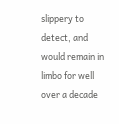slippery to detect, and would remain in limbo for well over a decade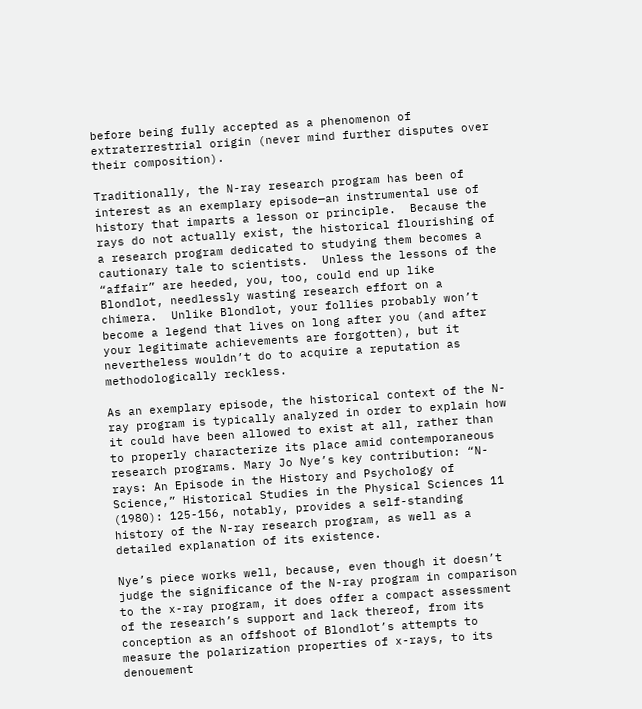before being fully accepted as a phenomenon of extraterrestrial origin (never mind further disputes over their composition).

Traditionally, the N-ray research program has been of interest as an exemplary episode—an instrumental use of history that imparts a lesson or principle.  Because the rays do not actually exist, the historical flourishing of a research program dedicated to studying them becomes a cautionary tale to scientists.  Unless the lessons of the “affair” are heeded, you, too, could end up like Blondlot, needlessly wasting research effort on a chimera.  Unlike Blondlot, your follies probably won’t become a legend that lives on long after you (and after your legitimate achievements are forgotten), but it nevertheless wouldn’t do to acquire a reputation as methodologically reckless.

As an exemplary episode, the historical context of the N-ray program is typically analyzed in order to explain how it could have been allowed to exist at all, rather than to properly characterize its place amid contemporaneous research programs. Mary Jo Nye’s key contribution: “N-rays: An Episode in the History and Psychology of Science,” Historical Studies in the Physical Sciences 11 (1980): 125-156, notably, provides a self-standing history of the N-ray research program, as well as a detailed explanation of its existence.

Nye’s piece works well, because, even though it doesn’t judge the significance of the N-ray program in comparison to the x-ray program, it does offer a compact assessment of the research’s support and lack thereof, from its conception as an offshoot of Blondlot’s attempts to measure the polarization properties of x-rays, to its denouement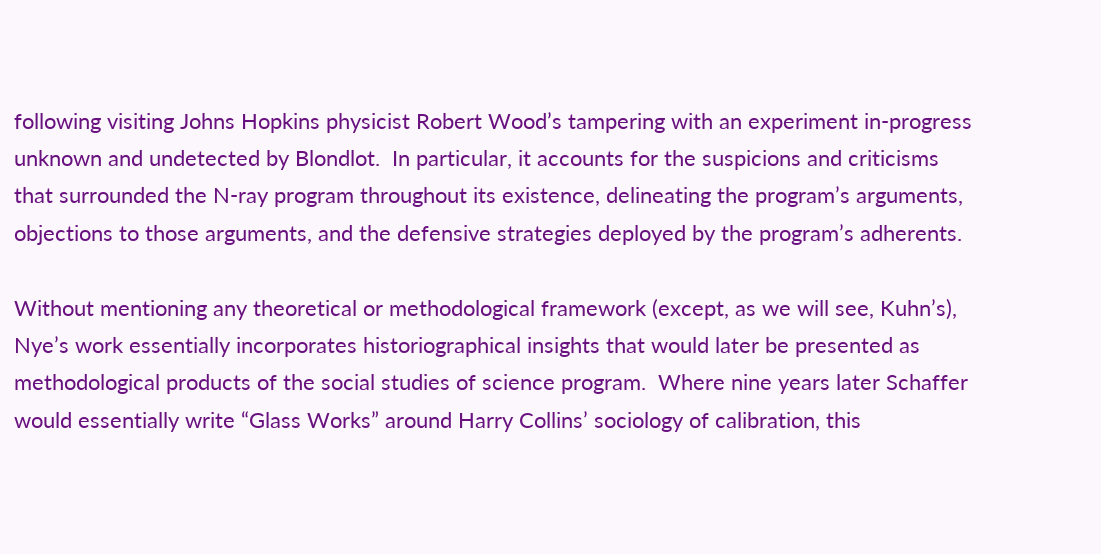following visiting Johns Hopkins physicist Robert Wood’s tampering with an experiment in-progress unknown and undetected by Blondlot.  In particular, it accounts for the suspicions and criticisms that surrounded the N-ray program throughout its existence, delineating the program’s arguments, objections to those arguments, and the defensive strategies deployed by the program’s adherents.

Without mentioning any theoretical or methodological framework (except, as we will see, Kuhn’s), Nye’s work essentially incorporates historiographical insights that would later be presented as methodological products of the social studies of science program.  Where nine years later Schaffer would essentially write “Glass Works” around Harry Collins’ sociology of calibration, this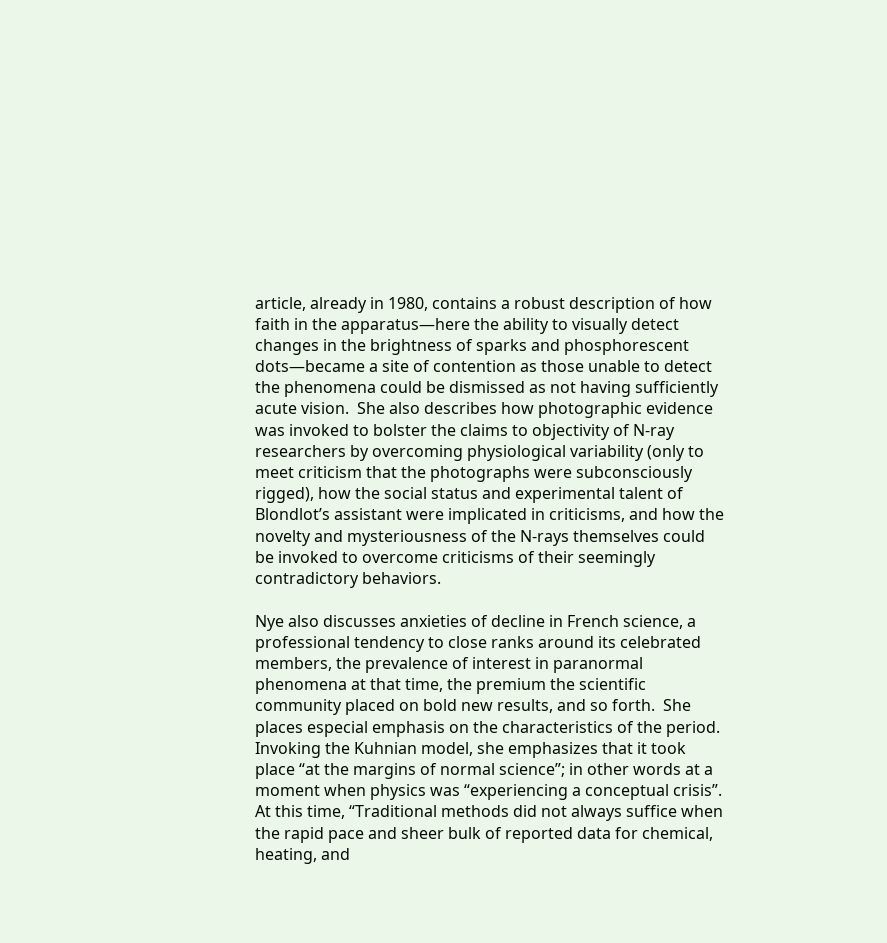article, already in 1980, contains a robust description of how faith in the apparatus—here the ability to visually detect changes in the brightness of sparks and phosphorescent dots—became a site of contention as those unable to detect the phenomena could be dismissed as not having sufficiently acute vision.  She also describes how photographic evidence was invoked to bolster the claims to objectivity of N-ray researchers by overcoming physiological variability (only to meet criticism that the photographs were subconsciously rigged), how the social status and experimental talent of Blondlot’s assistant were implicated in criticisms, and how the novelty and mysteriousness of the N-rays themselves could be invoked to overcome criticisms of their seemingly contradictory behaviors.

Nye also discusses anxieties of decline in French science, a professional tendency to close ranks around its celebrated members, the prevalence of interest in paranormal phenomena at that time, the premium the scientific community placed on bold new results, and so forth.  She places especial emphasis on the characteristics of the period.  Invoking the Kuhnian model, she emphasizes that it took place “at the margins of normal science”; in other words at a moment when physics was “experiencing a conceptual crisis”.  At this time, “Traditional methods did not always suffice when the rapid pace and sheer bulk of reported data for chemical, heating, and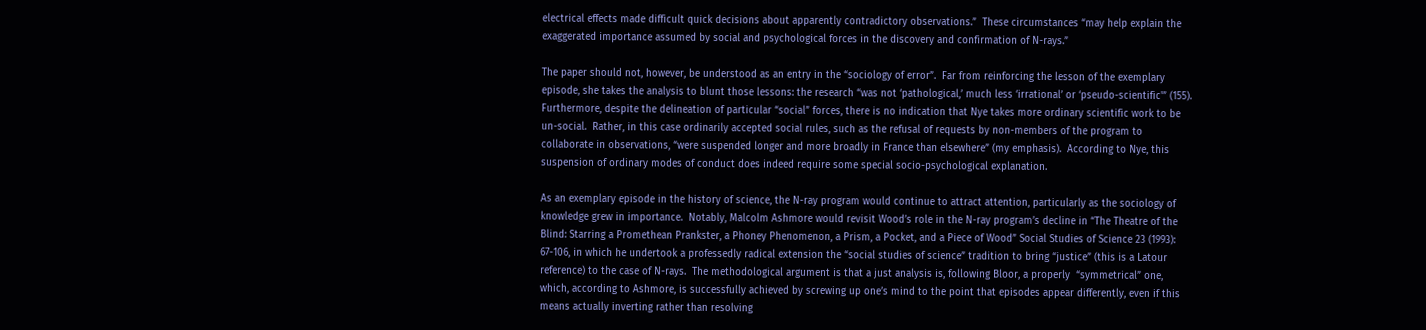electrical effects made difficult quick decisions about apparently contradictory observations.”  These circumstances “may help explain the exaggerated importance assumed by social and psychological forces in the discovery and confirmation of N-rays.”

The paper should not, however, be understood as an entry in the “sociology of error”.  Far from reinforcing the lesson of the exemplary episode, she takes the analysis to blunt those lessons: the research “was not ‘pathological,’ much less ‘irrational’ or ‘pseudo-scientific'” (155).  Furthermore, despite the delineation of particular “social” forces, there is no indication that Nye takes more ordinary scientific work to be un-social.  Rather, in this case ordinarily accepted social rules, such as the refusal of requests by non-members of the program to collaborate in observations, “were suspended longer and more broadly in France than elsewhere” (my emphasis).  According to Nye, this suspension of ordinary modes of conduct does indeed require some special socio-psychological explanation.

As an exemplary episode in the history of science, the N-ray program would continue to attract attention, particularly as the sociology of knowledge grew in importance.  Notably, Malcolm Ashmore would revisit Wood’s role in the N-ray program’s decline in “The Theatre of the Blind: Starring a Promethean Prankster, a Phoney Phenomenon, a Prism, a Pocket, and a Piece of Wood” Social Studies of Science 23 (1993): 67-106, in which he undertook a professedly radical extension the “social studies of science” tradition to bring “justice” (this is a Latour reference) to the case of N-rays.  The methodological argument is that a just analysis is, following Bloor, a properly  “symmetrical” one, which, according to Ashmore, is successfully achieved by screwing up one’s mind to the point that episodes appear differently, even if this means actually inverting rather than resolving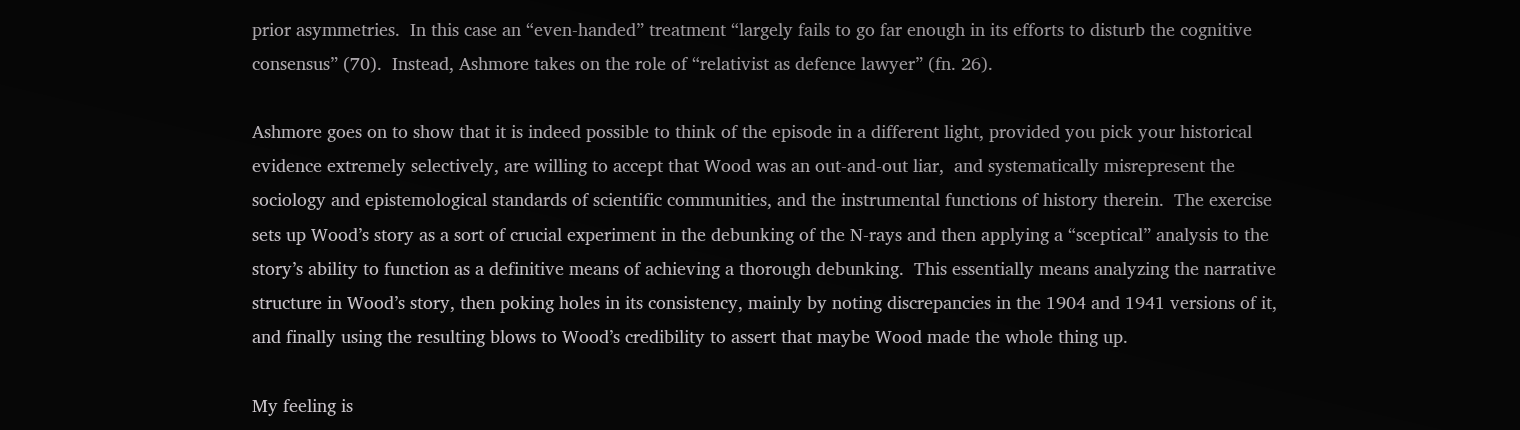prior asymmetries.  In this case an “even-handed” treatment “largely fails to go far enough in its efforts to disturb the cognitive consensus” (70).  Instead, Ashmore takes on the role of “relativist as defence lawyer” (fn. 26).

Ashmore goes on to show that it is indeed possible to think of the episode in a different light, provided you pick your historical evidence extremely selectively, are willing to accept that Wood was an out-and-out liar,  and systematically misrepresent the sociology and epistemological standards of scientific communities, and the instrumental functions of history therein.  The exercise sets up Wood’s story as a sort of crucial experiment in the debunking of the N-rays and then applying a “sceptical” analysis to the story’s ability to function as a definitive means of achieving a thorough debunking.  This essentially means analyzing the narrative structure in Wood’s story, then poking holes in its consistency, mainly by noting discrepancies in the 1904 and 1941 versions of it, and finally using the resulting blows to Wood’s credibility to assert that maybe Wood made the whole thing up.

My feeling is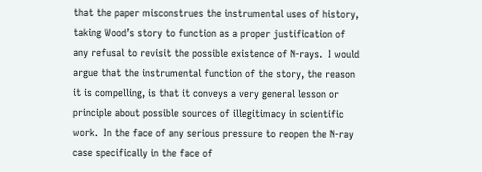that the paper misconstrues the instrumental uses of history, taking Wood’s story to function as a proper justification of any refusal to revisit the possible existence of N-rays.  I would argue that the instrumental function of the story, the reason it is compelling, is that it conveys a very general lesson or principle about possible sources of illegitimacy in scientific work.  In the face of any serious pressure to reopen the N-ray case specifically in the face of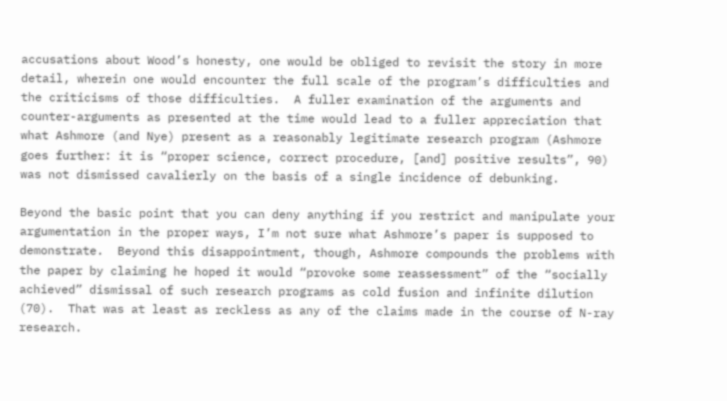accusations about Wood’s honesty, one would be obliged to revisit the story in more detail, wherein one would encounter the full scale of the program’s difficulties and the criticisms of those difficulties.  A fuller examination of the arguments and counter-arguments as presented at the time would lead to a fuller appreciation that what Ashmore (and Nye) present as a reasonably legitimate research program (Ashmore goes further: it is “proper science, correct procedure, [and] positive results”, 90) was not dismissed cavalierly on the basis of a single incidence of debunking.

Beyond the basic point that you can deny anything if you restrict and manipulate your argumentation in the proper ways, I’m not sure what Ashmore’s paper is supposed to demonstrate.  Beyond this disappointment, though, Ashmore compounds the problems with the paper by claiming he hoped it would “provoke some reassessment” of the “socially achieved” dismissal of such research programs as cold fusion and infinite dilution (70).  That was at least as reckless as any of the claims made in the course of N-ray research.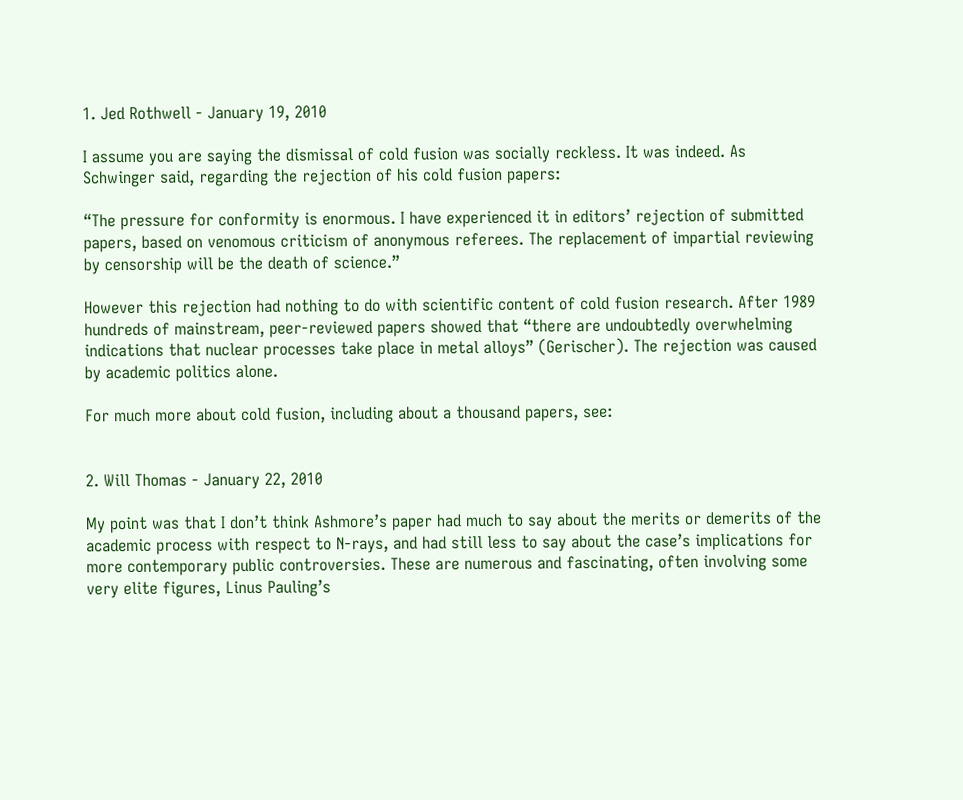1. Jed Rothwell - January 19, 2010

I assume you are saying the dismissal of cold fusion was socially reckless. It was indeed. As Schwinger said, regarding the rejection of his cold fusion papers:

“The pressure for conformity is enormous. I have experienced it in editors’ rejection of submitted papers, based on venomous criticism of anonymous referees. The replacement of impartial reviewing by censorship will be the death of science.”

However this rejection had nothing to do with scientific content of cold fusion research. After 1989 hundreds of mainstream, peer-reviewed papers showed that “there are undoubtedly overwhelming indications that nuclear processes take place in metal alloys” (Gerischer). The rejection was caused by academic politics alone.

For much more about cold fusion, including about a thousand papers, see:


2. Will Thomas - January 22, 2010

My point was that I don’t think Ashmore’s paper had much to say about the merits or demerits of the academic process with respect to N-rays, and had still less to say about the case’s implications for more contemporary public controversies. These are numerous and fascinating, often involving some very elite figures, Linus Pauling’s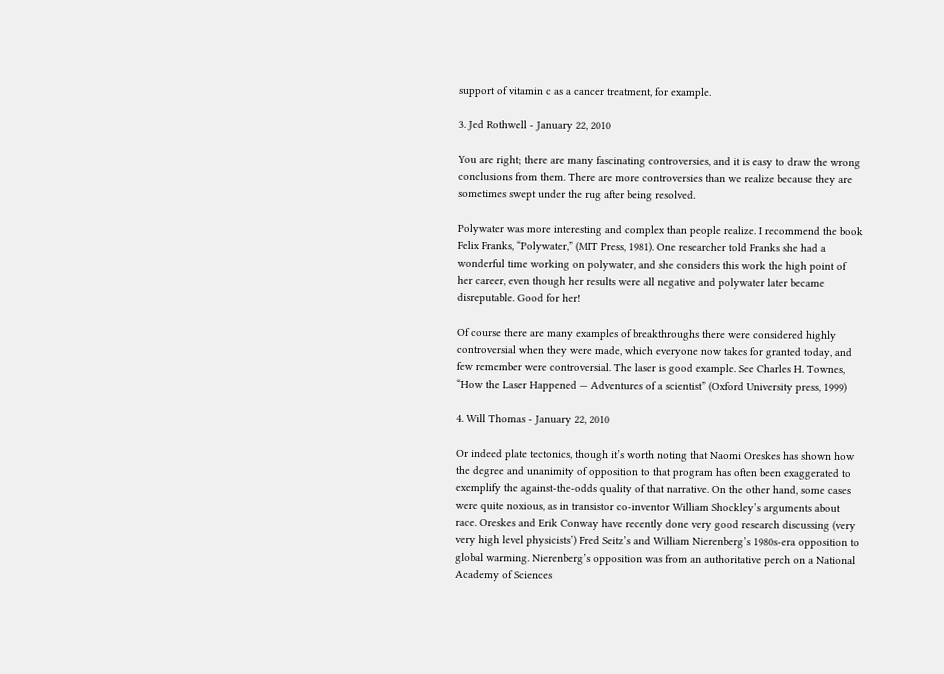support of vitamin c as a cancer treatment, for example.

3. Jed Rothwell - January 22, 2010

You are right; there are many fascinating controversies, and it is easy to draw the wrong conclusions from them. There are more controversies than we realize because they are sometimes swept under the rug after being resolved.

Polywater was more interesting and complex than people realize. I recommend the book Felix Franks, “Polywater,” (MIT Press, 1981). One researcher told Franks she had a wonderful time working on polywater, and she considers this work the high point of her career, even though her results were all negative and polywater later became disreputable. Good for her!

Of course there are many examples of breakthroughs there were considered highly controversial when they were made, which everyone now takes for granted today, and few remember were controversial. The laser is good example. See Charles H. Townes, “How the Laser Happened — Adventures of a scientist” (Oxford University press, 1999)

4. Will Thomas - January 22, 2010

Or indeed plate tectonics, though it’s worth noting that Naomi Oreskes has shown how the degree and unanimity of opposition to that program has often been exaggerated to exemplify the against-the-odds quality of that narrative. On the other hand, some cases were quite noxious, as in transistor co-inventor William Shockley’s arguments about race. Oreskes and Erik Conway have recently done very good research discussing (very very high level physicists’) Fred Seitz’s and William Nierenberg’s 1980s-era opposition to global warming. Nierenberg’s opposition was from an authoritative perch on a National Academy of Sciences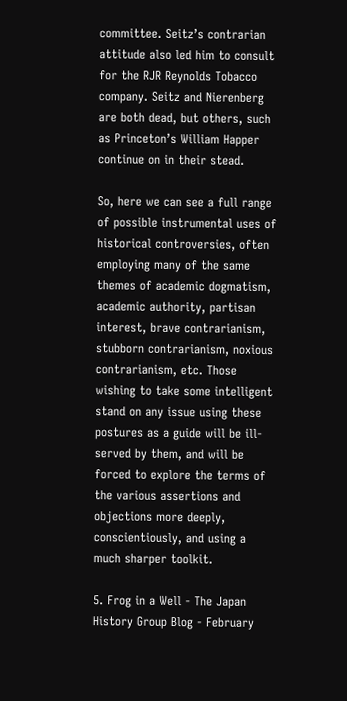committee. Seitz’s contrarian attitude also led him to consult for the RJR Reynolds Tobacco company. Seitz and Nierenberg are both dead, but others, such as Princeton’s William Happer continue on in their stead.

So, here we can see a full range of possible instrumental uses of historical controversies, often employing many of the same themes of academic dogmatism, academic authority, partisan interest, brave contrarianism, stubborn contrarianism, noxious contrarianism, etc. Those wishing to take some intelligent stand on any issue using these postures as a guide will be ill-served by them, and will be forced to explore the terms of the various assertions and objections more deeply, conscientiously, and using a much sharper toolkit.

5. Frog in a Well - The Japan History Group Blog - February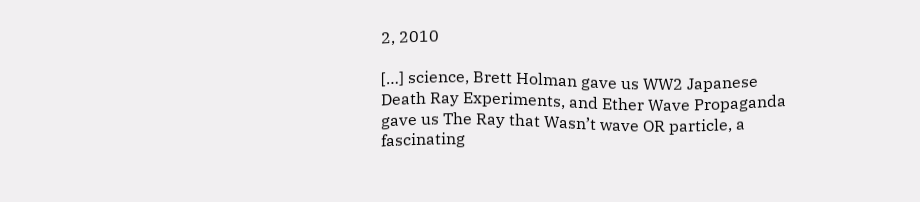2, 2010

[…] science, Brett Holman gave us WW2 Japanese Death Ray Experiments, and Ether Wave Propaganda gave us The Ray that Wasn’t wave OR particle, a fascinating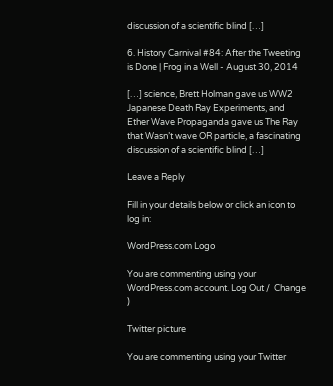discussion of a scientific blind […]

6. History Carnival #84: After the Tweeting is Done | Frog in a Well - August 30, 2014

[…] science, Brett Holman gave us WW2 Japanese Death Ray Experiments, and Ether Wave Propaganda gave us The Ray that Wasn’t wave OR particle, a fascinating discussion of a scientific blind […]

Leave a Reply

Fill in your details below or click an icon to log in:

WordPress.com Logo

You are commenting using your WordPress.com account. Log Out /  Change )

Twitter picture

You are commenting using your Twitter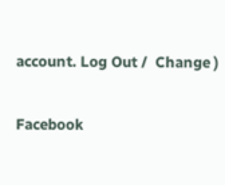account. Log Out /  Change )

Facebook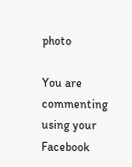photo

You are commenting using your Facebook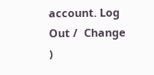account. Log Out /  Change )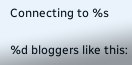Connecting to %s

%d bloggers like this: